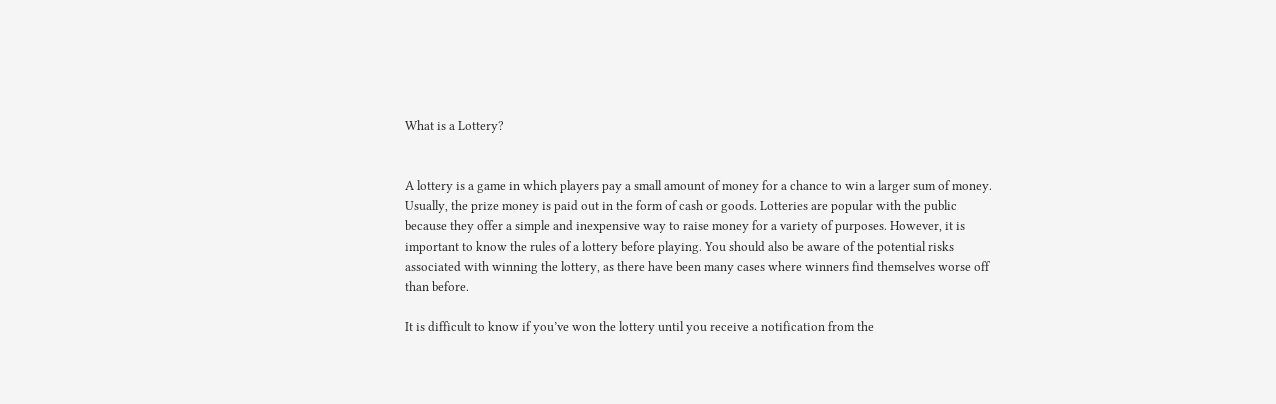What is a Lottery?


A lottery is a game in which players pay a small amount of money for a chance to win a larger sum of money. Usually, the prize money is paid out in the form of cash or goods. Lotteries are popular with the public because they offer a simple and inexpensive way to raise money for a variety of purposes. However, it is important to know the rules of a lottery before playing. You should also be aware of the potential risks associated with winning the lottery, as there have been many cases where winners find themselves worse off than before.

It is difficult to know if you’ve won the lottery until you receive a notification from the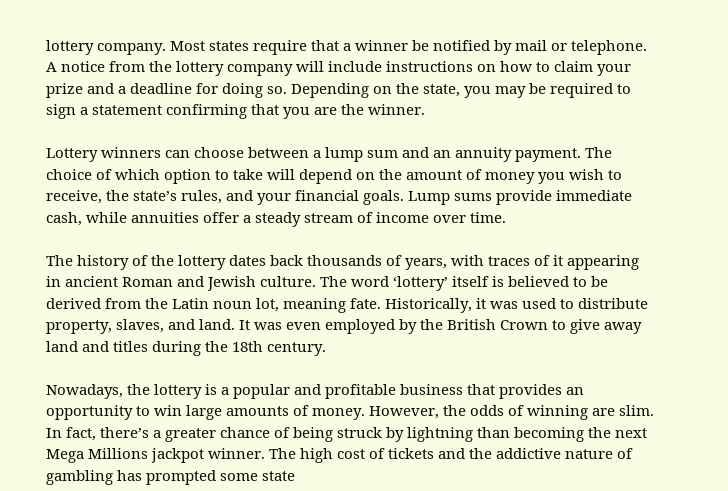lottery company. Most states require that a winner be notified by mail or telephone. A notice from the lottery company will include instructions on how to claim your prize and a deadline for doing so. Depending on the state, you may be required to sign a statement confirming that you are the winner.

Lottery winners can choose between a lump sum and an annuity payment. The choice of which option to take will depend on the amount of money you wish to receive, the state’s rules, and your financial goals. Lump sums provide immediate cash, while annuities offer a steady stream of income over time.

The history of the lottery dates back thousands of years, with traces of it appearing in ancient Roman and Jewish culture. The word ‘lottery’ itself is believed to be derived from the Latin noun lot, meaning fate. Historically, it was used to distribute property, slaves, and land. It was even employed by the British Crown to give away land and titles during the 18th century.

Nowadays, the lottery is a popular and profitable business that provides an opportunity to win large amounts of money. However, the odds of winning are slim. In fact, there’s a greater chance of being struck by lightning than becoming the next Mega Millions jackpot winner. The high cost of tickets and the addictive nature of gambling has prompted some state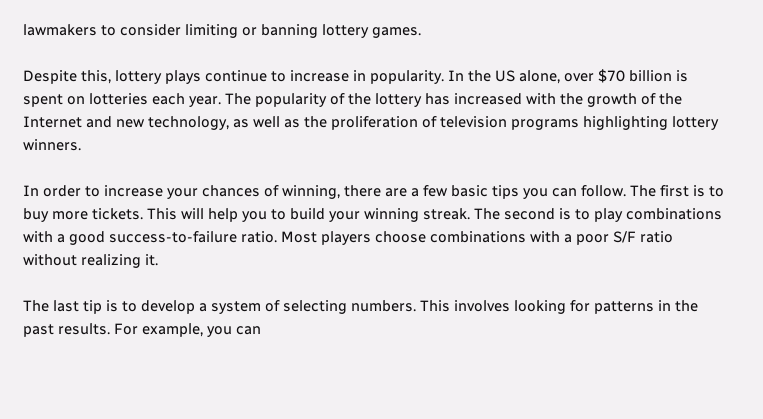lawmakers to consider limiting or banning lottery games.

Despite this, lottery plays continue to increase in popularity. In the US alone, over $70 billion is spent on lotteries each year. The popularity of the lottery has increased with the growth of the Internet and new technology, as well as the proliferation of television programs highlighting lottery winners.

In order to increase your chances of winning, there are a few basic tips you can follow. The first is to buy more tickets. This will help you to build your winning streak. The second is to play combinations with a good success-to-failure ratio. Most players choose combinations with a poor S/F ratio without realizing it.

The last tip is to develop a system of selecting numbers. This involves looking for patterns in the past results. For example, you can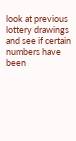look at previous lottery drawings and see if certain numbers have been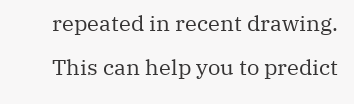repeated in recent drawing. This can help you to predict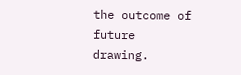the outcome of future drawing.